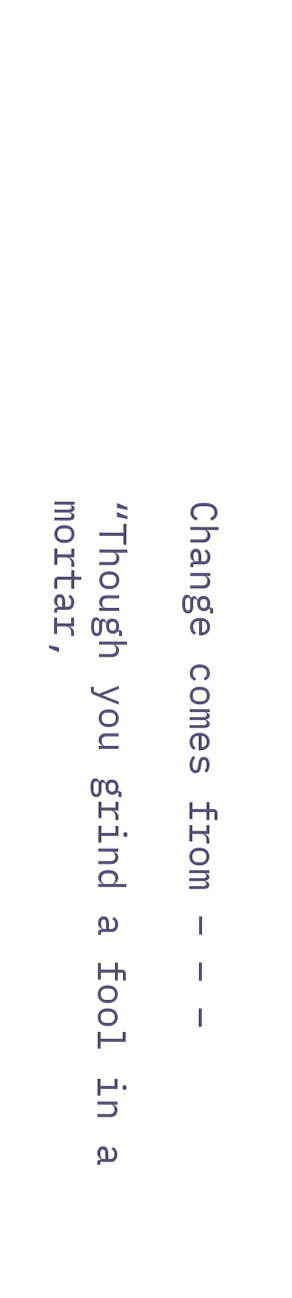Change comes from – – –

“Though you grind a fool in a mortar,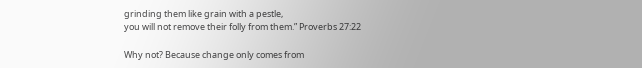grinding them like grain with a pestle,
you will not remove their folly from them.” Proverbs 27:22

Why not? Because change only comes from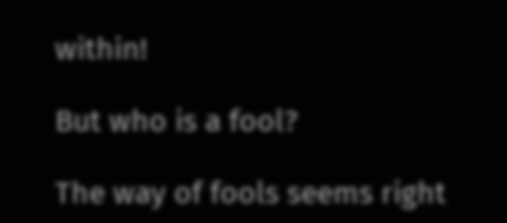within!

But who is a fool?

The way of fools seems right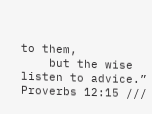to them,
    but the wise listen to advice.” Proverbs 12:15 ///